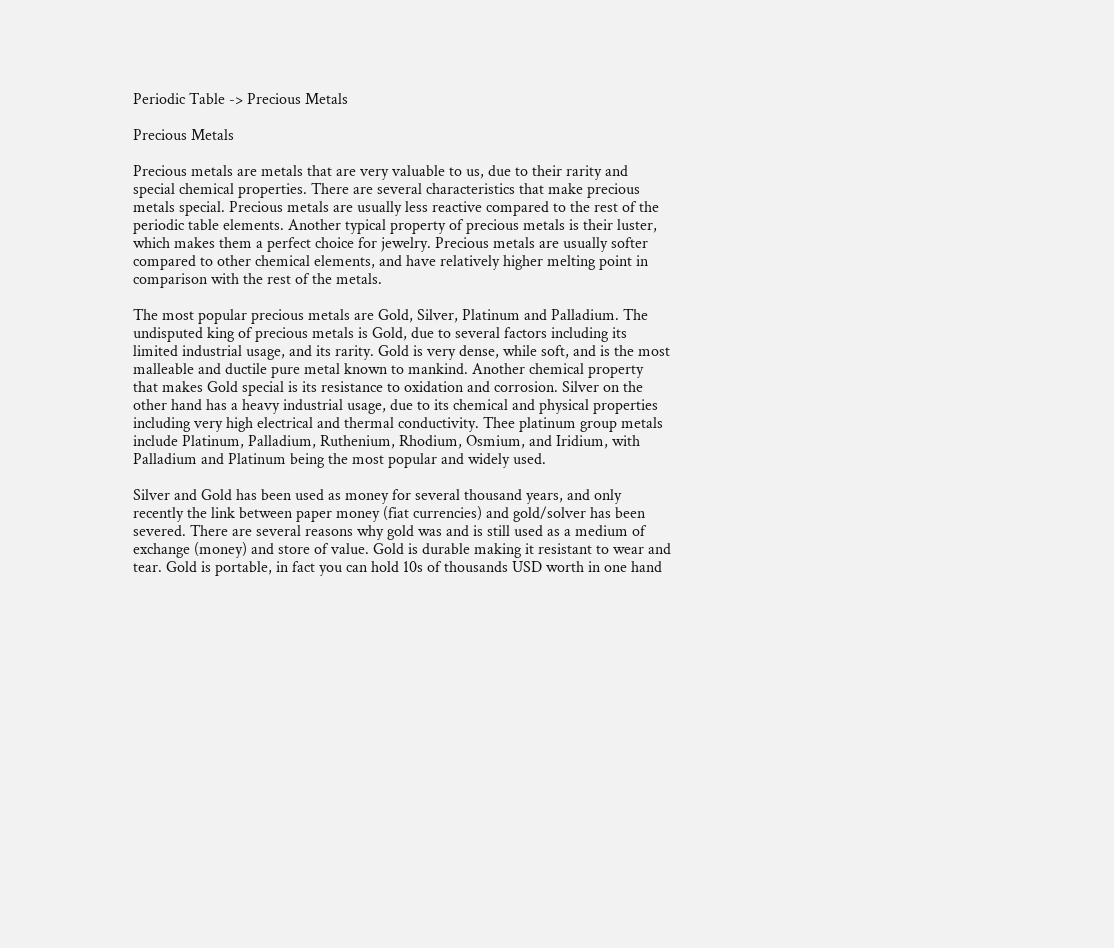Periodic Table -> Precious Metals

Precious Metals

Precious metals are metals that are very valuable to us, due to their rarity and special chemical properties. There are several characteristics that make precious metals special. Precious metals are usually less reactive compared to the rest of the periodic table elements. Another typical property of precious metals is their luster, which makes them a perfect choice for jewelry. Precious metals are usually softer compared to other chemical elements, and have relatively higher melting point in comparison with the rest of the metals.

The most popular precious metals are Gold, Silver, Platinum and Palladium. The undisputed king of precious metals is Gold, due to several factors including its limited industrial usage, and its rarity. Gold is very dense, while soft, and is the most malleable and ductile pure metal known to mankind. Another chemical property that makes Gold special is its resistance to oxidation and corrosion. Silver on the other hand has a heavy industrial usage, due to its chemical and physical properties including very high electrical and thermal conductivity. Thee platinum group metals include Platinum, Palladium, Ruthenium, Rhodium, Osmium, and Iridium, with Palladium and Platinum being the most popular and widely used.

Silver and Gold has been used as money for several thousand years, and only recently the link between paper money (fiat currencies) and gold/solver has been severed. There are several reasons why gold was and is still used as a medium of exchange (money) and store of value. Gold is durable making it resistant to wear and tear. Gold is portable, in fact you can hold 10s of thousands USD worth in one hand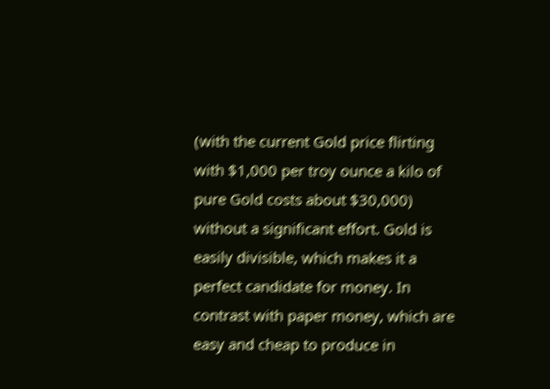(with the current Gold price flirting with $1,000 per troy ounce a kilo of pure Gold costs about $30,000) without a significant effort. Gold is easily divisible, which makes it a perfect candidate for money. In contrast with paper money, which are easy and cheap to produce in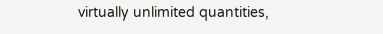virtually unlimited quantities,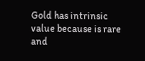Gold has intrinsic value because is rare and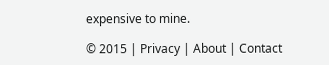expensive to mine.

© 2015 | Privacy | About | Contact